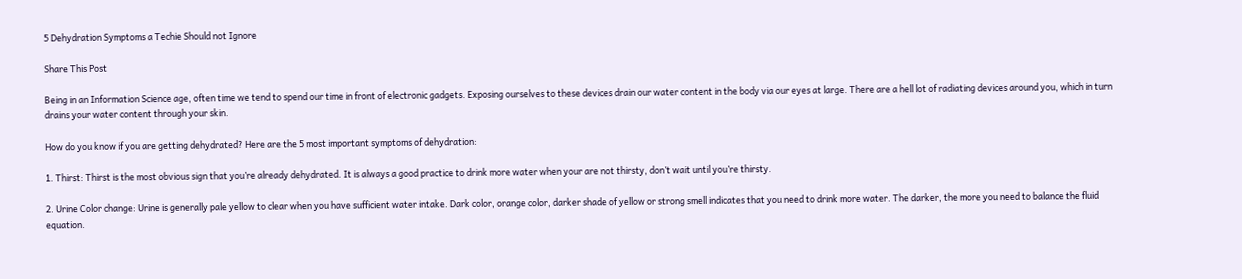5 Dehydration Symptoms a Techie Should not Ignore

Share This Post

Being in an Information Science age, often time we tend to spend our time in front of electronic gadgets. Exposing ourselves to these devices drain our water content in the body via our eyes at large. There are a hell lot of radiating devices around you, which in turn drains your water content through your skin.

How do you know if you are getting dehydrated? Here are the 5 most important symptoms of dehydration:

1. Thirst: Thirst is the most obvious sign that you’re already dehydrated. It is always a good practice to drink more water when your are not thirsty, don’t wait until you’re thirsty.

2. Urine Color change: Urine is generally pale yellow to clear when you have sufficient water intake. Dark color, orange color, darker shade of yellow or strong smell indicates that you need to drink more water. The darker, the more you need to balance the fluid equation.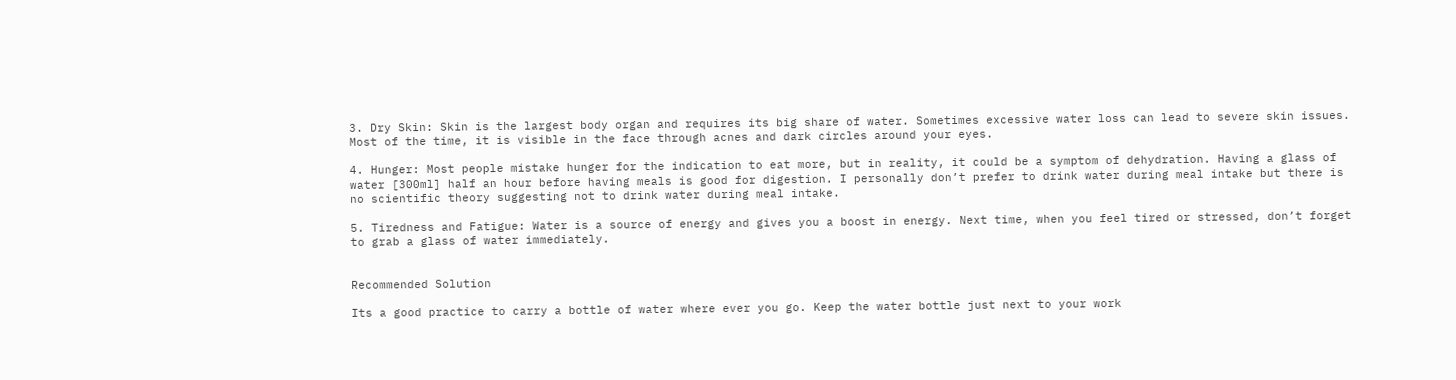3. Dry Skin: Skin is the largest body organ and requires its big share of water. Sometimes excessive water loss can lead to severe skin issues. Most of the time, it is visible in the face through acnes and dark circles around your eyes.

4. Hunger: Most people mistake hunger for the indication to eat more, but in reality, it could be a symptom of dehydration. Having a glass of water [300ml] half an hour before having meals is good for digestion. I personally don’t prefer to drink water during meal intake but there is no scientific theory suggesting not to drink water during meal intake.

5. Tiredness and Fatigue: Water is a source of energy and gives you a boost in energy. Next time, when you feel tired or stressed, don’t forget to grab a glass of water immediately.


Recommended Solution

Its a good practice to carry a bottle of water where ever you go. Keep the water bottle just next to your work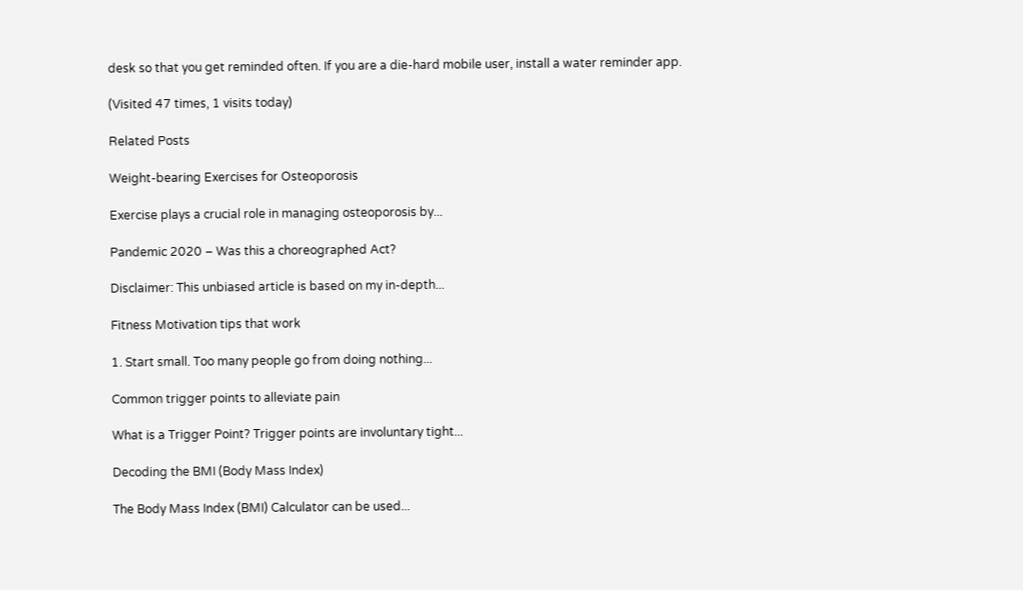desk so that you get reminded often. If you are a die-hard mobile user, install a water reminder app.

(Visited 47 times, 1 visits today)

Related Posts

Weight-bearing Exercises for Osteoporosis

Exercise plays a crucial role in managing osteoporosis by...

Pandemic 2020 – Was this a choreographed Act?

Disclaimer: This unbiased article is based on my in-depth...

Fitness Motivation tips that work

1. Start small. Too many people go from doing nothing...

Common trigger points to alleviate pain

What is a Trigger Point? Trigger points are involuntary tight...

Decoding the BMI (Body Mass Index)

The Body Mass Index (BMI) Calculator can be used...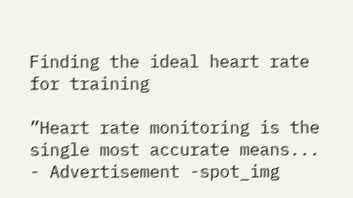Finding the ideal heart rate for training

”Heart rate monitoring is the single most accurate means...
- Advertisement -spot_img